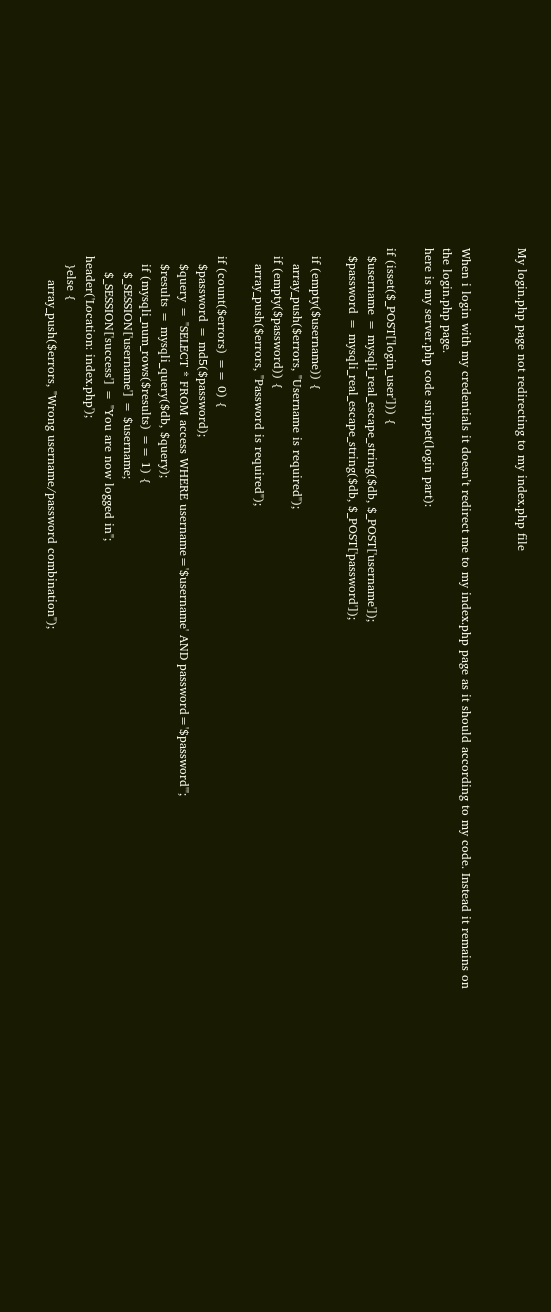My login.php page not redirecting to my index.php file


When i login with my credentials it doesn’t redirect me to my index.php page as it should according to my code. Instead it remains on the login.php page.
here is my server.php code snippet(login part):

if (isset($_POST['login_user'])) {
  $username = mysqli_real_escape_string($db, $_POST['username']);
  $password = mysqli_real_escape_string($db, $_POST['password']);

  if (empty($username)) {
    array_push($errors, "Username is required");
  if (empty($password)) {
    array_push($errors, "Password is required");

  if (count($errors) == 0) {
    $password = md5($password);
    $query = "SELECT * FROM access WHERE username='$username' AND password='$password'";
    $results = mysqli_query($db, $query);
    if (mysqli_num_rows($results) == 1) {
      $_SESSION['username'] = $username;
      $_SESSION['success'] = "You are now logged in";
  header('Location: index.php');
    }else {
        array_push($errors, "Wrong username/password combination");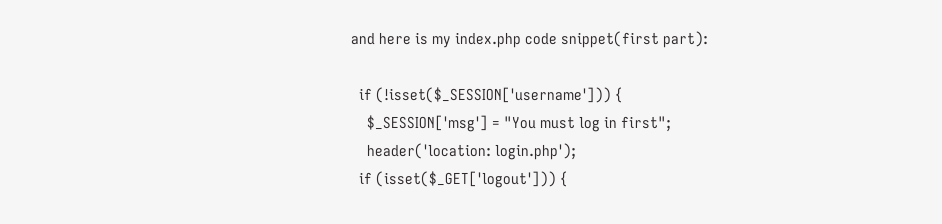and here is my index.php code snippet(first part):

  if (!isset($_SESSION['username'])) {
    $_SESSION['msg'] = "You must log in first";
    header('location: login.php');
  if (isset($_GET['logout'])) {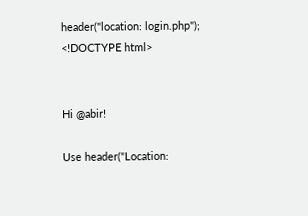header("location: login.php");
<!DOCTYPE html>


Hi @abir!

Use header("Location: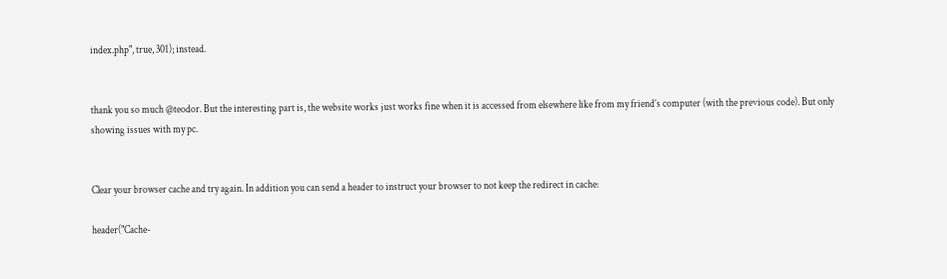index.php", true, 301); instead.


thank you so much @teodor. But the interesting part is, the website works just works fine when it is accessed from elsewhere like from my friend’s computer (with the previous code). But only showing issues with my pc.


Clear your browser cache and try again. In addition you can send a header to instruct your browser to not keep the redirect in cache:

header("Cache-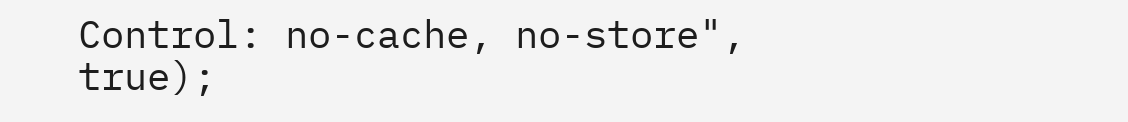Control: no-cache, no-store", true);